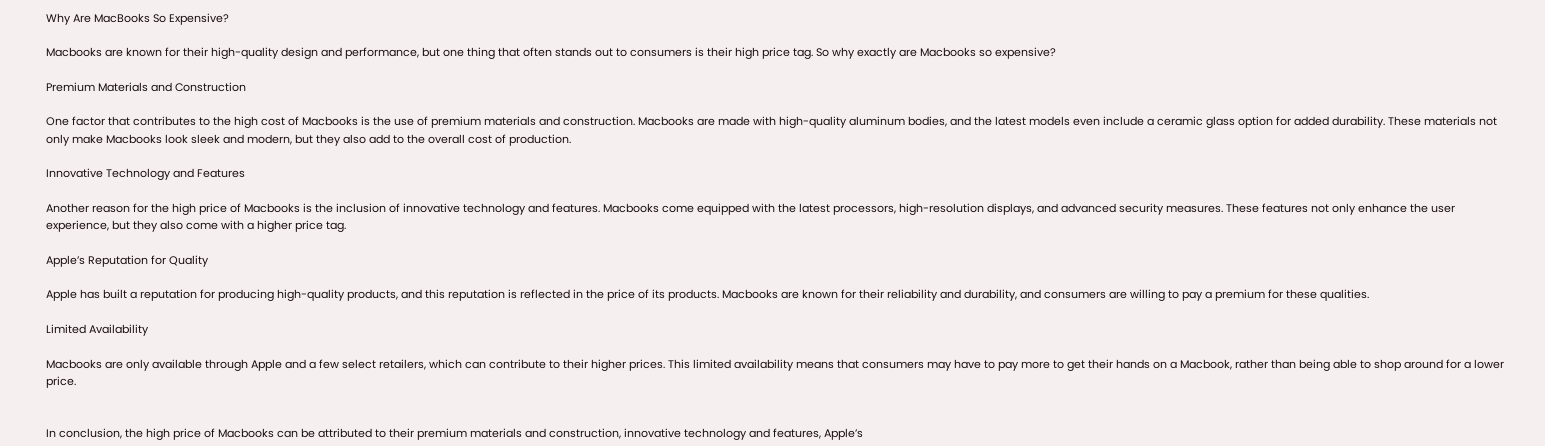Why Are MacBooks So Expensive?

Macbooks are known for their high-quality design and performance, but one thing that often stands out to consumers is their high price tag. So why exactly are Macbooks so expensive?

Premium Materials and Construction

One factor that contributes to the high cost of Macbooks is the use of premium materials and construction. Macbooks are made with high-quality aluminum bodies, and the latest models even include a ceramic glass option for added durability. These materials not only make Macbooks look sleek and modern, but they also add to the overall cost of production.

Innovative Technology and Features

Another reason for the high price of Macbooks is the inclusion of innovative technology and features. Macbooks come equipped with the latest processors, high-resolution displays, and advanced security measures. These features not only enhance the user experience, but they also come with a higher price tag.

Apple’s Reputation for Quality

Apple has built a reputation for producing high-quality products, and this reputation is reflected in the price of its products. Macbooks are known for their reliability and durability, and consumers are willing to pay a premium for these qualities.

Limited Availability

Macbooks are only available through Apple and a few select retailers, which can contribute to their higher prices. This limited availability means that consumers may have to pay more to get their hands on a Macbook, rather than being able to shop around for a lower price.


In conclusion, the high price of Macbooks can be attributed to their premium materials and construction, innovative technology and features, Apple’s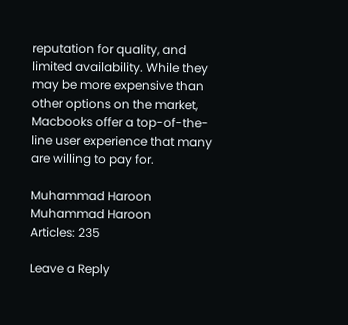reputation for quality, and limited availability. While they may be more expensive than other options on the market, Macbooks offer a top-of-the-line user experience that many are willing to pay for.

Muhammad Haroon
Muhammad Haroon
Articles: 235

Leave a Reply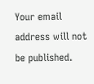Your email address will not be published.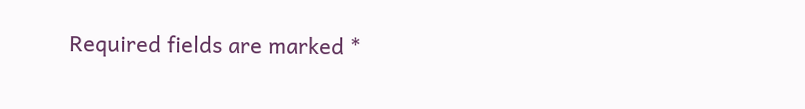Required fields are marked *